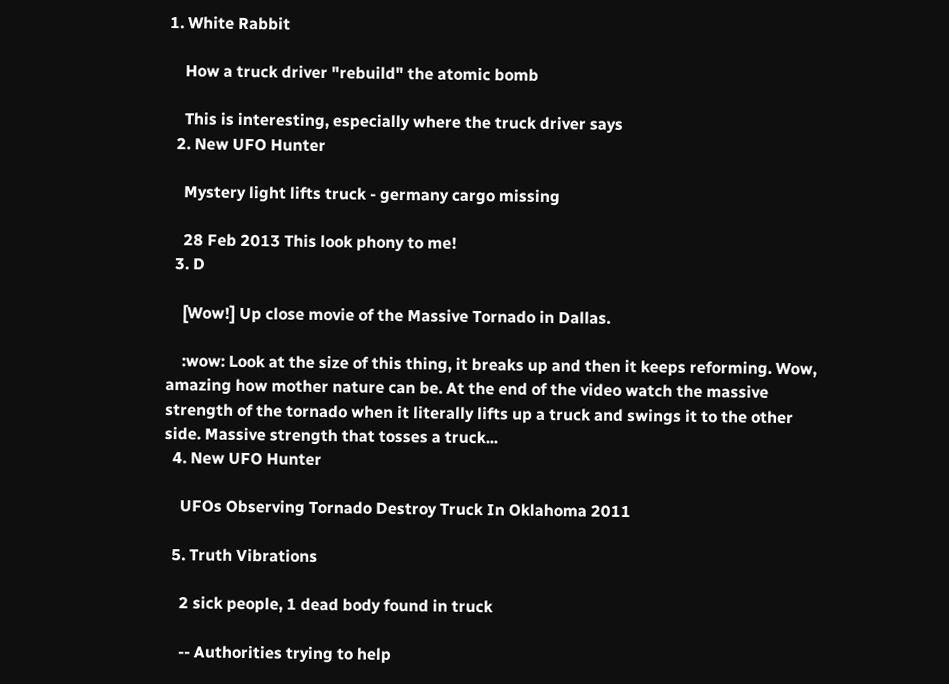1. White Rabbit

    How a truck driver "rebuild" the atomic bomb

    This is interesting, especially where the truck driver says
  2. New UFO Hunter

    Mystery light lifts truck - germany cargo missing

    28 Feb 2013 This look phony to me!
  3. D

    [Wow!] Up close movie of the Massive Tornado in Dallas.

    :wow: Look at the size of this thing, it breaks up and then it keeps reforming. Wow, amazing how mother nature can be. At the end of the video watch the massive strength of the tornado when it literally lifts up a truck and swings it to the other side. Massive strength that tosses a truck...
  4. New UFO Hunter

    UFOs Observing Tornado Destroy Truck In Oklahoma 2011

  5. Truth Vibrations

    2 sick people, 1 dead body found in truck

    -- Authorities trying to help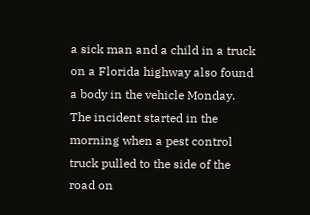a sick man and a child in a truck on a Florida highway also found a body in the vehicle Monday. The incident started in the morning when a pest control truck pulled to the side of the road on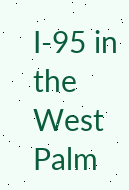I-95 in the West Palm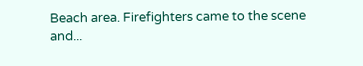Beach area. Firefighters came to the scene and...